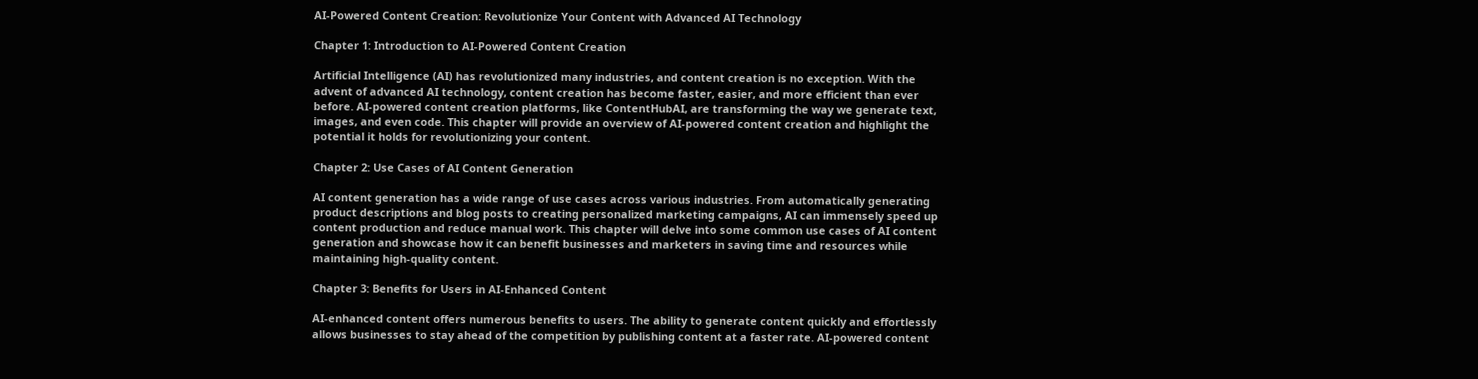AI-Powered Content Creation: Revolutionize Your Content with Advanced AI Technology

Chapter 1: Introduction to AI-Powered Content Creation

Artificial Intelligence (AI) has revolutionized many industries, and content creation is no exception. With the advent of advanced AI technology, content creation has become faster, easier, and more efficient than ever before. AI-powered content creation platforms, like ContentHubAI, are transforming the way we generate text, images, and even code. This chapter will provide an overview of AI-powered content creation and highlight the potential it holds for revolutionizing your content.

Chapter 2: Use Cases of AI Content Generation

AI content generation has a wide range of use cases across various industries. From automatically generating product descriptions and blog posts to creating personalized marketing campaigns, AI can immensely speed up content production and reduce manual work. This chapter will delve into some common use cases of AI content generation and showcase how it can benefit businesses and marketers in saving time and resources while maintaining high-quality content.

Chapter 3: Benefits for Users in AI-Enhanced Content

AI-enhanced content offers numerous benefits to users. The ability to generate content quickly and effortlessly allows businesses to stay ahead of the competition by publishing content at a faster rate. AI-powered content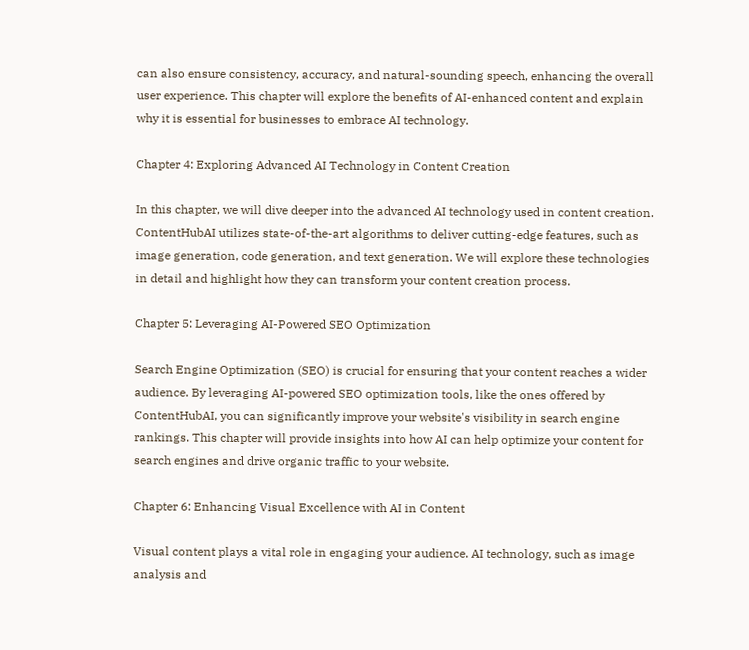can also ensure consistency, accuracy, and natural-sounding speech, enhancing the overall user experience. This chapter will explore the benefits of AI-enhanced content and explain why it is essential for businesses to embrace AI technology.

Chapter 4: Exploring Advanced AI Technology in Content Creation

In this chapter, we will dive deeper into the advanced AI technology used in content creation. ContentHubAI utilizes state-of-the-art algorithms to deliver cutting-edge features, such as image generation, code generation, and text generation. We will explore these technologies in detail and highlight how they can transform your content creation process.

Chapter 5: Leveraging AI-Powered SEO Optimization

Search Engine Optimization (SEO) is crucial for ensuring that your content reaches a wider audience. By leveraging AI-powered SEO optimization tools, like the ones offered by ContentHubAI, you can significantly improve your website's visibility in search engine rankings. This chapter will provide insights into how AI can help optimize your content for search engines and drive organic traffic to your website.

Chapter 6: Enhancing Visual Excellence with AI in Content

Visual content plays a vital role in engaging your audience. AI technology, such as image analysis and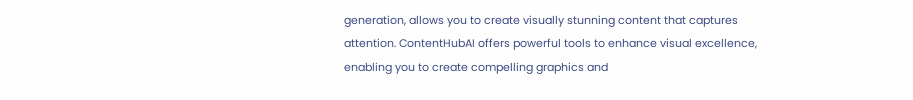generation, allows you to create visually stunning content that captures attention. ContentHubAI offers powerful tools to enhance visual excellence, enabling you to create compelling graphics and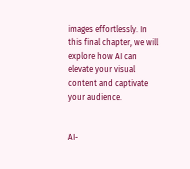images effortlessly. In this final chapter, we will explore how AI can elevate your visual content and captivate your audience.


AI-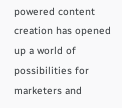powered content creation has opened up a world of possibilities for marketers and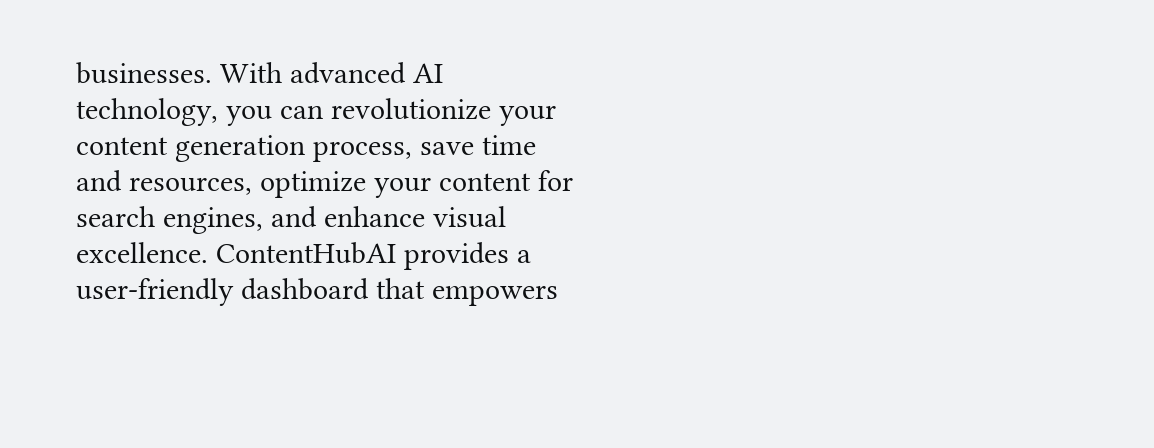businesses. With advanced AI technology, you can revolutionize your content generation process, save time and resources, optimize your content for search engines, and enhance visual excellence. ContentHubAI provides a user-friendly dashboard that empowers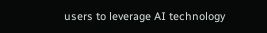users to leverage AI technology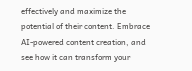effectively and maximize the potential of their content. Embrace AI-powered content creation, and see how it can transform your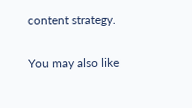content strategy.

You may also like